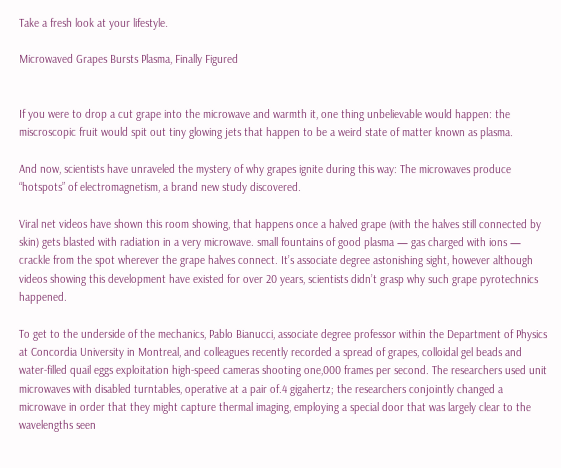Take a fresh look at your lifestyle.

Microwaved Grapes Bursts Plasma, Finally Figured


If you were to drop a cut grape into the microwave and warmth it, one thing unbelievable would happen: the miscroscopic fruit would spit out tiny glowing jets that happen to be a weird state of matter known as plasma.

And now, scientists have unraveled the mystery of why grapes ignite during this way: The microwaves produce “hotspots” of electromagnetism, a brand new study discovered.

Viral net videos have shown this room showing, that happens once a halved grape (with the halves still connected by skin) gets blasted with radiation in a very microwave. small fountains of good plasma — gas charged with ions — crackle from the spot wherever the grape halves connect. It’s associate degree astonishing sight, however although videos showing this development have existed for over 20 years, scientists didn’t grasp why such grape pyrotechnics happened.

To get to the underside of the mechanics, Pablo Bianucci, associate degree professor within the Department of Physics at Concordia University in Montreal, and colleagues recently recorded a spread of grapes, colloidal gel beads and water-filled quail eggs exploitation high-speed cameras shooting one,000 frames per second. The researchers used unit microwaves with disabled turntables, operative at a pair of.4 gigahertz; the researchers conjointly changed a microwave in order that they might capture thermal imaging, employing a special door that was largely clear to the wavelengths seen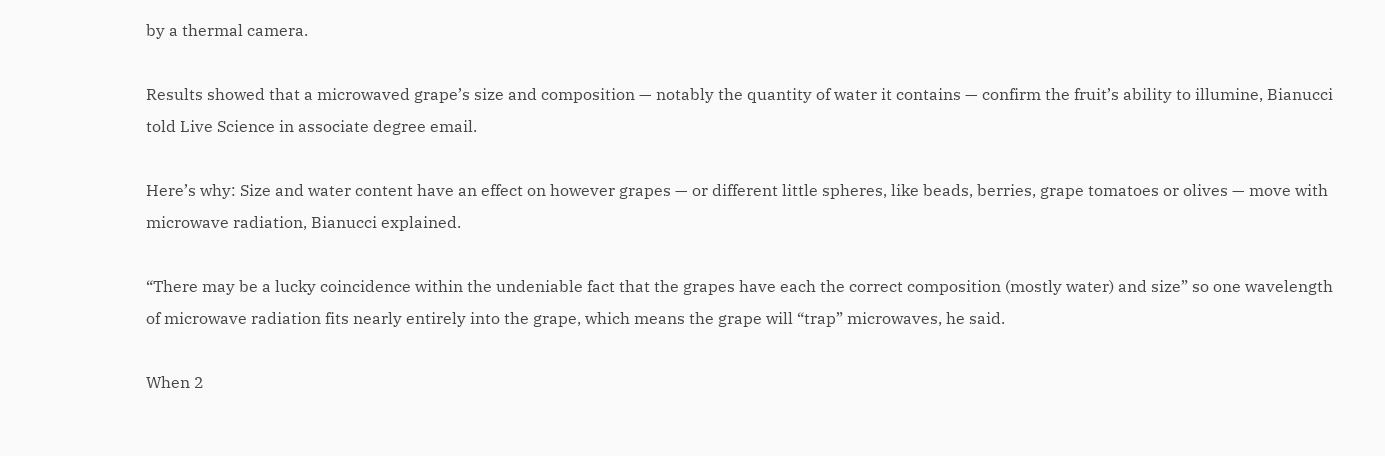by a thermal camera.

Results showed that a microwaved grape’s size and composition — notably the quantity of water it contains — confirm the fruit’s ability to illumine, Bianucci told Live Science in associate degree email.

Here’s why: Size and water content have an effect on however grapes — or different little spheres, like beads, berries, grape tomatoes or olives — move with microwave radiation, Bianucci explained.

“There may be a lucky coincidence within the undeniable fact that the grapes have each the correct composition (mostly water) and size” so one wavelength of microwave radiation fits nearly entirely into the grape, which means the grape will “trap” microwaves, he said.

When 2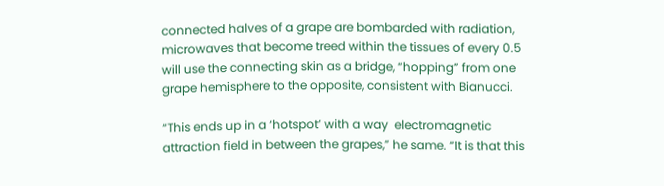connected halves of a grape are bombarded with radiation, microwaves that become treed within the tissues of every 0.5 will use the connecting skin as a bridge, “hopping” from one grape hemisphere to the opposite, consistent with Bianucci.

“This ends up in a ‘hotspot’ with a way  electromagnetic attraction field in between the grapes,” he same. “It is that this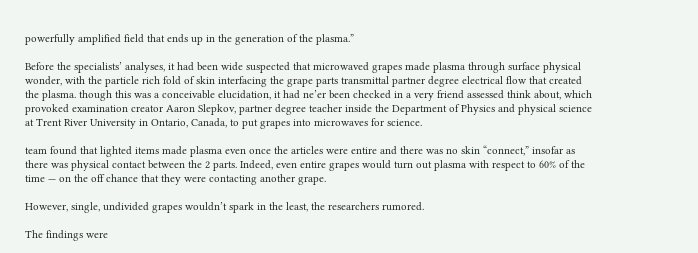powerfully amplified field that ends up in the generation of the plasma.”

Before the specialists’ analyses, it had been wide suspected that microwaved grapes made plasma through surface physical wonder, with the particle rich fold of skin interfacing the grape parts transmittal partner degree electrical flow that created the plasma. though this was a conceivable elucidation, it had ne’er been checked in a very friend assessed think about, which provoked examination creator Aaron Slepkov, partner degree teacher inside the Department of Physics and physical science at Trent River University in Ontario, Canada, to put grapes into microwaves for science.

team found that lighted items made plasma even once the articles were entire and there was no skin “connect,” insofar as there was physical contact between the 2 parts. Indeed, even entire grapes would turn out plasma with respect to 60% of the time — on the off chance that they were contacting another grape.

However, single, undivided grapes wouldn’t spark in the least, the researchers rumored.

The findings were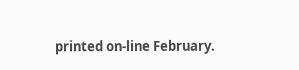printed on-line February.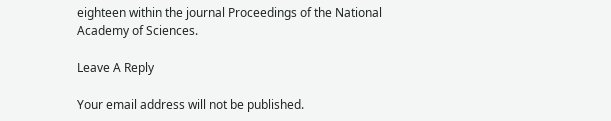eighteen within the journal Proceedings of the National Academy of Sciences.

Leave A Reply

Your email address will not be published.